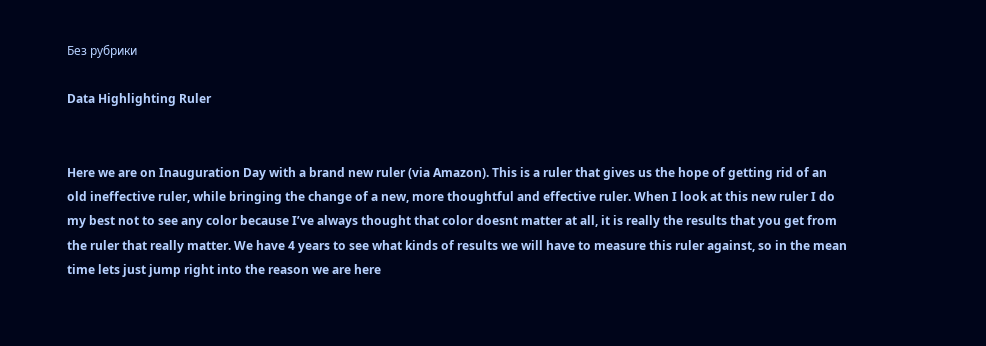Без рубрики

Data Highlighting Ruler


Here we are on Inauguration Day with a brand new ruler (via Amazon). This is a ruler that gives us the hope of getting rid of an old ineffective ruler, while bringing the change of a new, more thoughtful and effective ruler. When I look at this new ruler I do my best not to see any color because I’ve always thought that color doesnt matter at all, it is really the results that you get from the ruler that really matter. We have 4 years to see what kinds of results we will have to measure this ruler against, so in the mean time lets just jump right into the reason we are here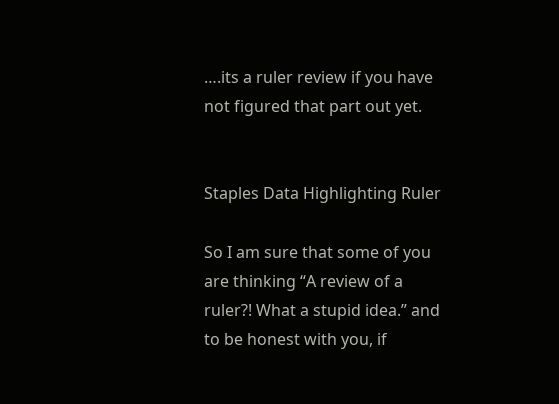….its a ruler review if you have not figured that part out yet.


Staples Data Highlighting Ruler

So I am sure that some of you are thinking “A review of a ruler?! What a stupid idea.” and to be honest with you, if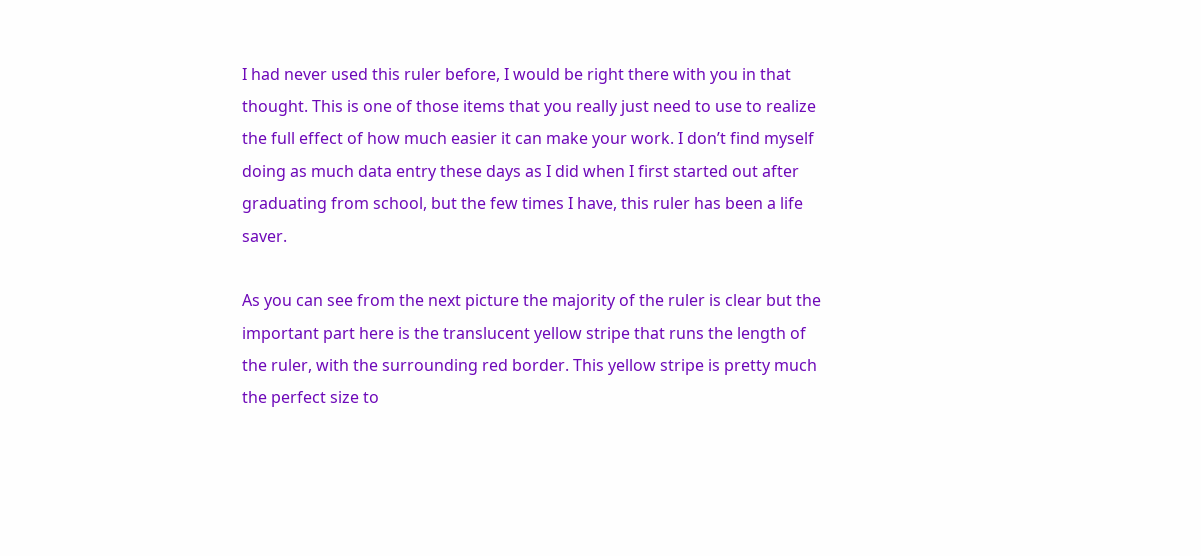I had never used this ruler before, I would be right there with you in that thought. This is one of those items that you really just need to use to realize the full effect of how much easier it can make your work. I don’t find myself doing as much data entry these days as I did when I first started out after graduating from school, but the few times I have, this ruler has been a life saver.

As you can see from the next picture the majority of the ruler is clear but the important part here is the translucent yellow stripe that runs the length of the ruler, with the surrounding red border. This yellow stripe is pretty much the perfect size to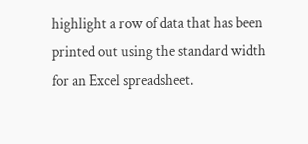highlight a row of data that has been printed out using the standard width for an Excel spreadsheet.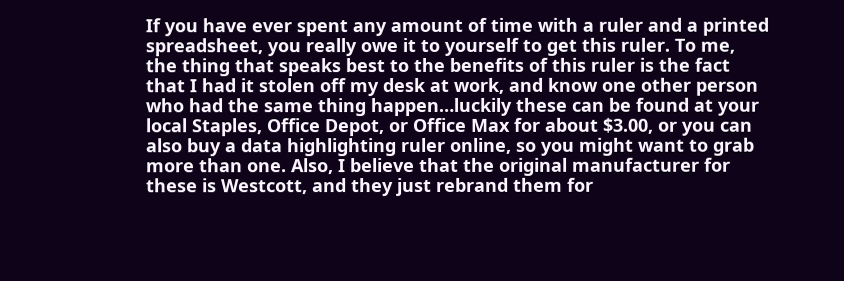If you have ever spent any amount of time with a ruler and a printed spreadsheet, you really owe it to yourself to get this ruler. To me, the thing that speaks best to the benefits of this ruler is the fact that I had it stolen off my desk at work, and know one other person who had the same thing happen…luckily these can be found at your local Staples, Office Depot, or Office Max for about $3.00, or you can also buy a data highlighting ruler online, so you might want to grab more than one. Also, I believe that the original manufacturer for these is Westcott, and they just rebrand them for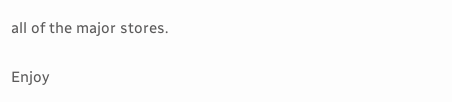all of the major stores.

Enjoy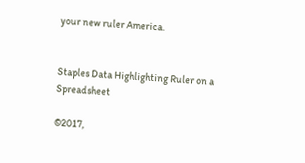your new ruler America.


Staples Data Highlighting Ruler on a Spreadsheet

©2017,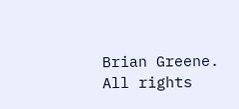Brian Greene. All rights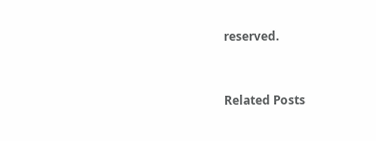reserved.


Related Posts